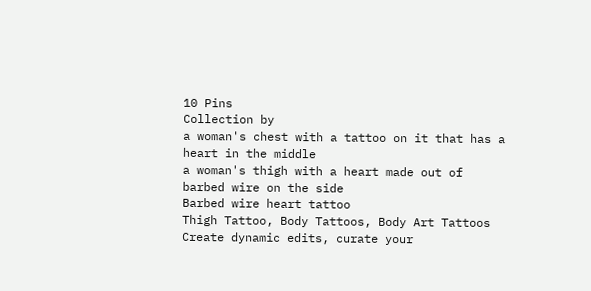10 Pins
Collection by
a woman's chest with a tattoo on it that has a heart in the middle
a woman's thigh with a heart made out of barbed wire on the side
Barbed wire heart tattoo
Thigh Tattoo, Body Tattoos, Body Art Tattoos
Create dynamic edits, curate your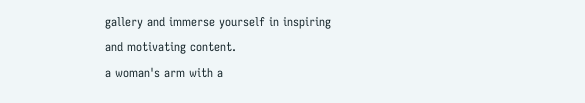gallery and immerse yourself in inspiring and motivating content.
a woman's arm with a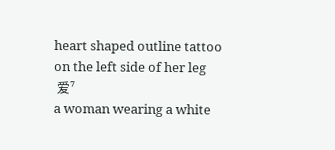heart shaped outline tattoo on the left side of her leg
 爱⁷
a woman wearing a white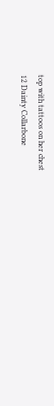top with tattoos on her chest
12 Dainty Collarbone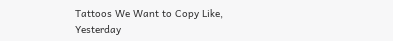Tattoos We Want to Copy Like, Yesterday